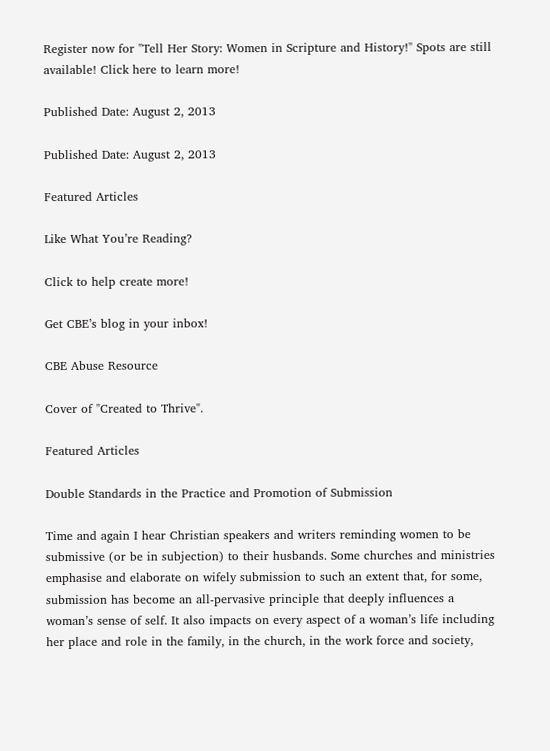Register now for "Tell Her Story: Women in Scripture and History!" Spots are still available! Click here to learn more!

Published Date: August 2, 2013

Published Date: August 2, 2013

Featured Articles

Like What You’re Reading?

Click to help create more!

Get CBE’s blog in your inbox!

CBE Abuse Resource

Cover of "Created to Thrive".

Featured Articles

Double Standards in the Practice and Promotion of Submission

Time and again I hear Christian speakers and writers reminding women to be submissive (or be in subjection) to their husbands. Some churches and ministries emphasise and elaborate on wifely submission to such an extent that, for some, submission has become an all-pervasive principle that deeply influences a woman’s sense of self. It also impacts on every aspect of a woman’s life including her place and role in the family, in the church, in the work force and society,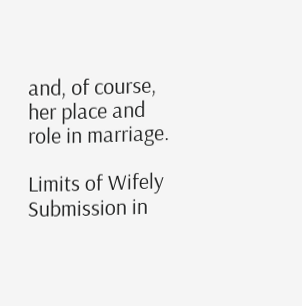and, of course, her place and role in marriage.

Limits of Wifely Submission in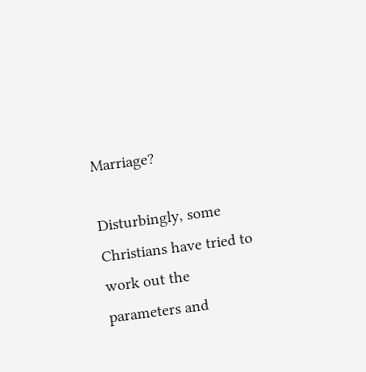Marriage?

Disturbingly, some Christians have tried to work out the parameters and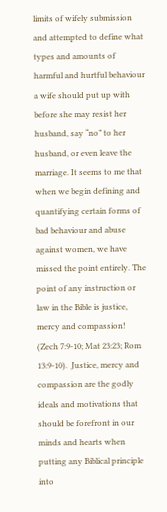limits of wifely submission and attempted to define what types and amounts of harmful and hurtful behaviour a wife should put up with before she may resist her husband, say “no” to her husband, or even leave the marriage. It seems to me that when we begin defining and quantifying certain forms of bad behaviour and abuse against women, we have missed the point entirely. The point of any instruction or law in the Bible is justice, mercy and compassion! (Zech 7:9-10; Mat 23:23; Rom 13:9-10).  Justice, mercy and compassion are the godly ideals and motivations that should be forefront in our minds and hearts when putting any Biblical principle into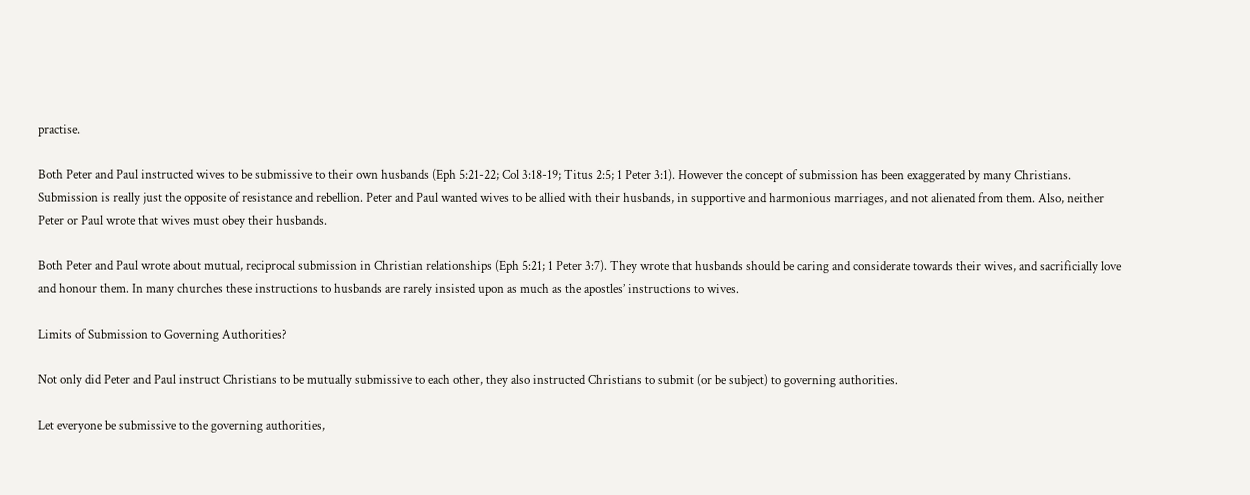practise.

Both Peter and Paul instructed wives to be submissive to their own husbands (Eph 5:21-22; Col 3:18-19; Titus 2:5; 1 Peter 3:1). However the concept of submission has been exaggerated by many Christians.  Submission is really just the opposite of resistance and rebellion. Peter and Paul wanted wives to be allied with their husbands, in supportive and harmonious marriages, and not alienated from them. Also, neither Peter or Paul wrote that wives must obey their husbands.

Both Peter and Paul wrote about mutual, reciprocal submission in Christian relationships (Eph 5:21; 1 Peter 3:7). They wrote that husbands should be caring and considerate towards their wives, and sacrificially love and honour them. In many churches these instructions to husbands are rarely insisted upon as much as the apostles’ instructions to wives.

Limits of Submission to Governing Authorities?

Not only did Peter and Paul instruct Christians to be mutually submissive to each other, they also instructed Christians to submit (or be subject) to governing authorities.

Let everyone be submissive to the governing authorities,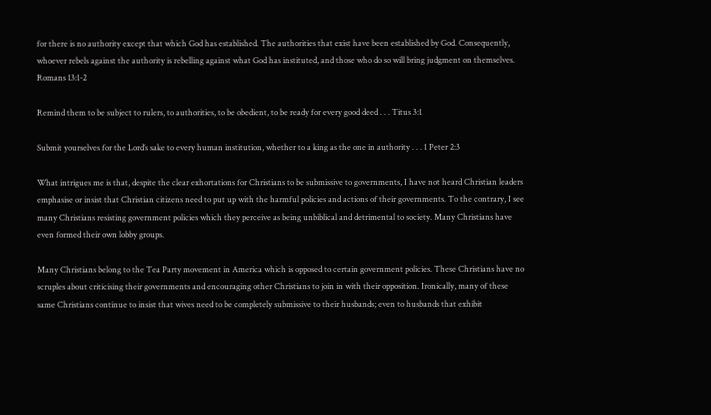for there is no authority except that which God has established. The authorities that exist have been established by God. Consequently, whoever rebels against the authority is rebelling against what God has instituted, and those who do so will bring judgment on themselves.  Romans 13:1-2

Remind them to be subject to rulers, to authorities, to be obedient, to be ready for every good deed . . . Titus 3:1

Submit yourselves for the Lord’s sake to every human institution, whether to a king as the one in authority . . . 1 Peter 2:3

What intrigues me is that, despite the clear exhortations for Christians to be submissive to governments, I have not heard Christian leaders emphasise or insist that Christian citizens need to put up with the harmful policies and actions of their governments. To the contrary, I see many Christians resisting government policies which they perceive as being unbiblical and detrimental to society. Many Christians have even formed their own lobby groups.

Many Christians belong to the Tea Party movement in America which is opposed to certain government policies. These Christians have no scruples about criticising their governments and encouraging other Christians to join in with their opposition. Ironically, many of these same Christians continue to insist that wives need to be completely submissive to their husbands; even to husbands that exhibit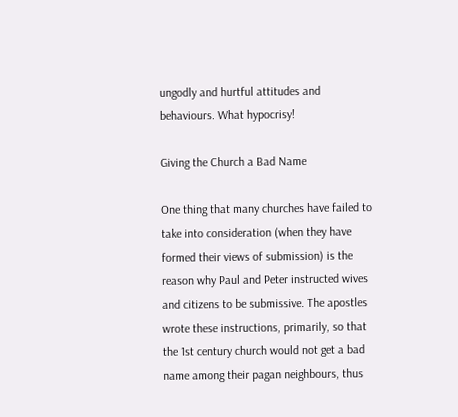ungodly and hurtful attitudes and behaviours. What hypocrisy!

Giving the Church a Bad Name

One thing that many churches have failed to take into consideration (when they have formed their views of submission) is the reason why Paul and Peter instructed wives and citizens to be submissive. The apostles wrote these instructions, primarily, so that the 1st century church would not get a bad name among their pagan neighbours, thus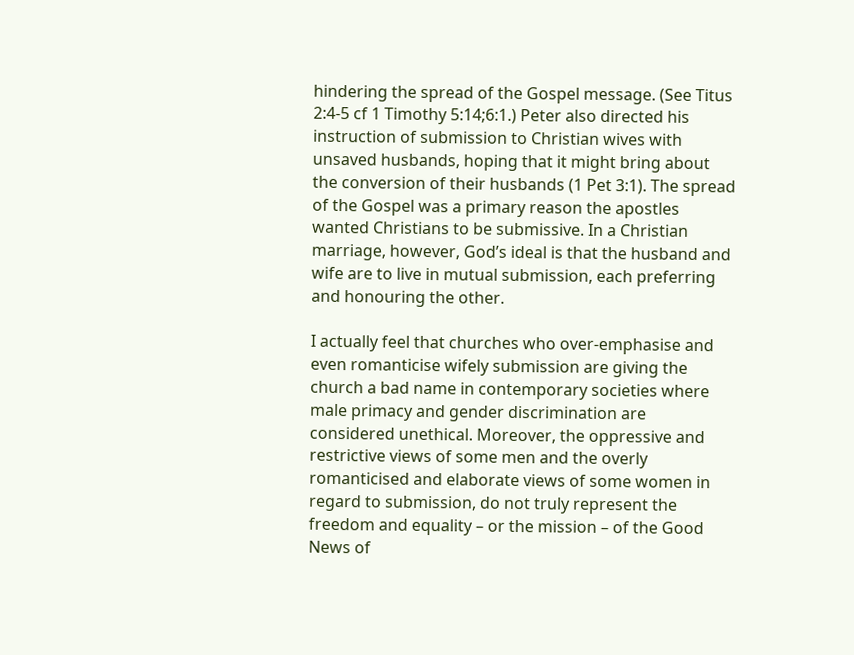hindering the spread of the Gospel message. (See Titus 2:4-5 cf 1 Timothy 5:14;6:1.) Peter also directed his instruction of submission to Christian wives with unsaved husbands, hoping that it might bring about the conversion of their husbands (1 Pet 3:1). The spread of the Gospel was a primary reason the apostles wanted Christians to be submissive. In a Christian marriage, however, God’s ideal is that the husband and wife are to live in mutual submission, each preferring and honouring the other.

I actually feel that churches who over-emphasise and even romanticise wifely submission are giving the church a bad name in contemporary societies where male primacy and gender discrimination are considered unethical. Moreover, the oppressive and restrictive views of some men and the overly romanticised and elaborate views of some women in regard to submission, do not truly represent the freedom and equality – or the mission – of the Good News of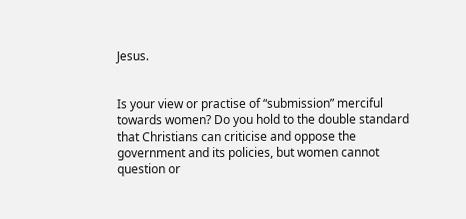Jesus.


Is your view or practise of “submission” merciful towards women? Do you hold to the double standard that Christians can criticise and oppose the government and its policies, but women cannot question or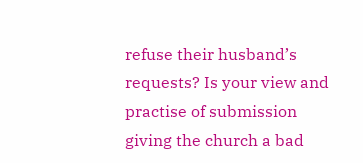refuse their husband’s requests? Is your view and practise of submission giving the church a bad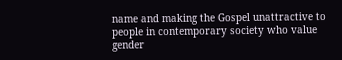name and making the Gospel unattractive to people in contemporary society who value gender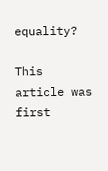equality?

This article was first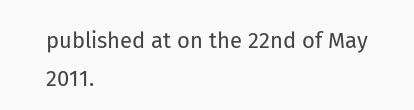published at on the 22nd of May 2011.